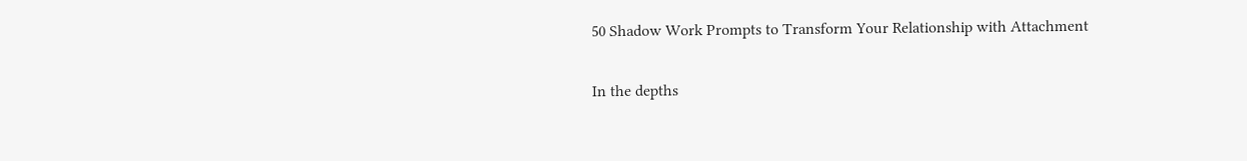50 Shadow Work Prompts to Transform Your Relationship with Attachment

In the depths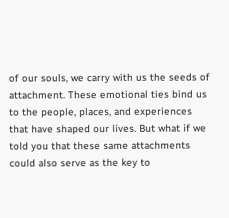of our souls, we carry with us the seeds of attachment. These emotional ties bind us to the people, places, and experiences that have shaped our lives. But what if we told you that these same attachments could also serve as the key to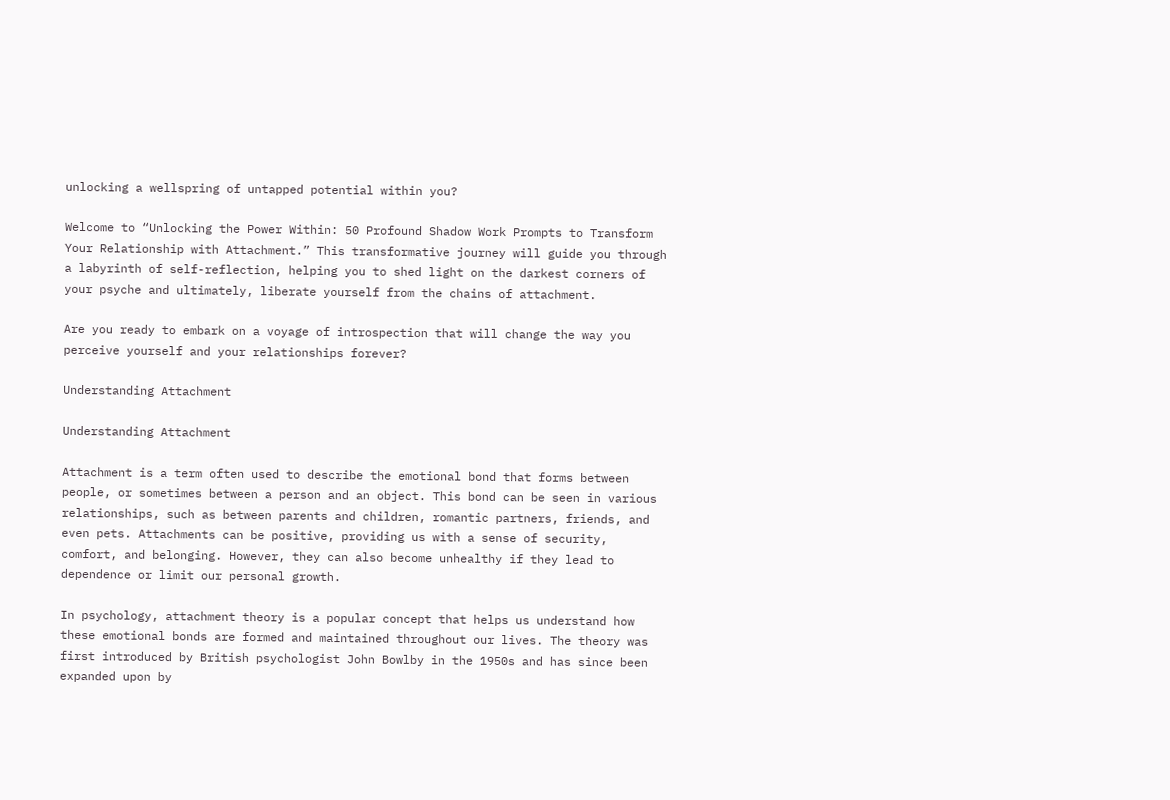unlocking a wellspring of untapped potential within you?

Welcome to “Unlocking the Power Within: 50 Profound Shadow Work Prompts to Transform Your Relationship with Attachment.” This transformative journey will guide you through a labyrinth of self-reflection, helping you to shed light on the darkest corners of your psyche and ultimately, liberate yourself from the chains of attachment.

Are you ready to embark on a voyage of introspection that will change the way you perceive yourself and your relationships forever?

Understanding Attachment

Understanding Attachment

Attachment is a term often used to describe the emotional bond that forms between people, or sometimes between a person and an object. This bond can be seen in various relationships, such as between parents and children, romantic partners, friends, and even pets. Attachments can be positive, providing us with a sense of security, comfort, and belonging. However, they can also become unhealthy if they lead to dependence or limit our personal growth.

In psychology, attachment theory is a popular concept that helps us understand how these emotional bonds are formed and maintained throughout our lives. The theory was first introduced by British psychologist John Bowlby in the 1950s and has since been expanded upon by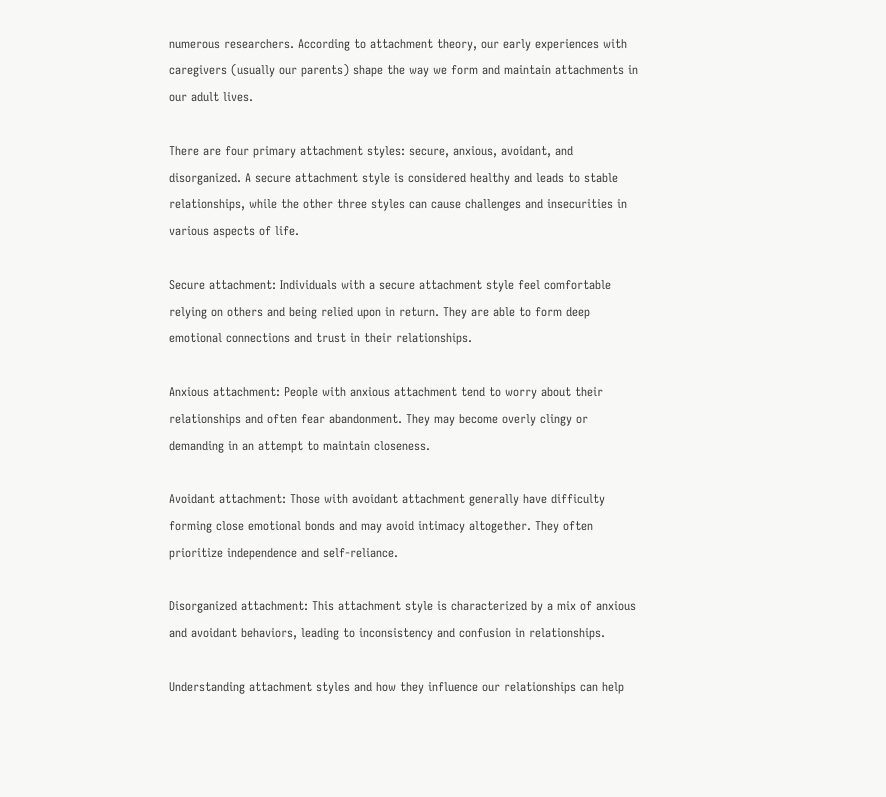numerous researchers. According to attachment theory, our early experiences with caregivers (usually our parents) shape the way we form and maintain attachments in our adult lives.

There are four primary attachment styles: secure, anxious, avoidant, and disorganized. A secure attachment style is considered healthy and leads to stable relationships, while the other three styles can cause challenges and insecurities in various aspects of life.

Secure attachment: Individuals with a secure attachment style feel comfortable relying on others and being relied upon in return. They are able to form deep emotional connections and trust in their relationships.

Anxious attachment: People with anxious attachment tend to worry about their relationships and often fear abandonment. They may become overly clingy or demanding in an attempt to maintain closeness.

Avoidant attachment: Those with avoidant attachment generally have difficulty forming close emotional bonds and may avoid intimacy altogether. They often prioritize independence and self-reliance.

Disorganized attachment: This attachment style is characterized by a mix of anxious and avoidant behaviors, leading to inconsistency and confusion in relationships.

Understanding attachment styles and how they influence our relationships can help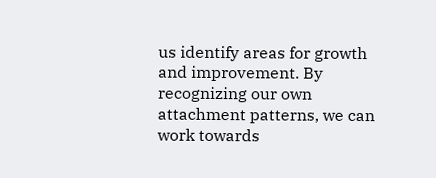us identify areas for growth and improvement. By recognizing our own attachment patterns, we can work towards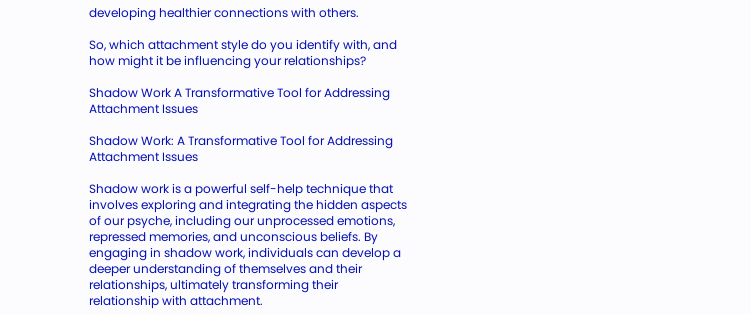developing healthier connections with others.

So, which attachment style do you identify with, and how might it be influencing your relationships?

Shadow Work A Transformative Tool for Addressing Attachment Issues

Shadow Work: A Transformative Tool for Addressing Attachment Issues

Shadow work is a powerful self-help technique that involves exploring and integrating the hidden aspects of our psyche, including our unprocessed emotions, repressed memories, and unconscious beliefs. By engaging in shadow work, individuals can develop a deeper understanding of themselves and their relationships, ultimately transforming their relationship with attachment.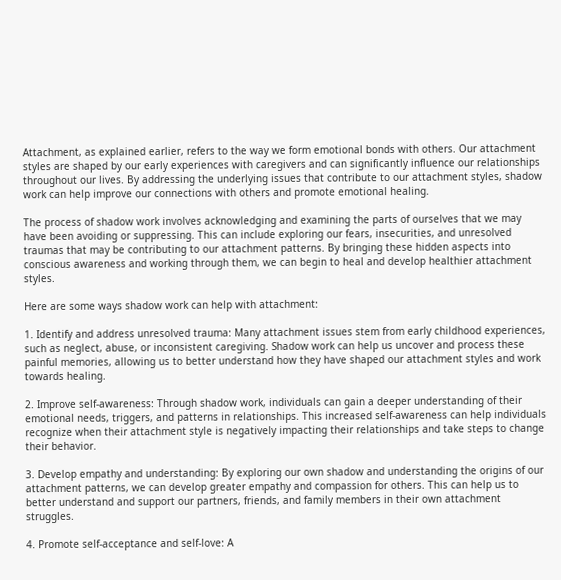Attachment, as explained earlier, refers to the way we form emotional bonds with others. Our attachment styles are shaped by our early experiences with caregivers and can significantly influence our relationships throughout our lives. By addressing the underlying issues that contribute to our attachment styles, shadow work can help improve our connections with others and promote emotional healing.

The process of shadow work involves acknowledging and examining the parts of ourselves that we may have been avoiding or suppressing. This can include exploring our fears, insecurities, and unresolved traumas that may be contributing to our attachment patterns. By bringing these hidden aspects into conscious awareness and working through them, we can begin to heal and develop healthier attachment styles.

Here are some ways shadow work can help with attachment:

1. Identify and address unresolved trauma: Many attachment issues stem from early childhood experiences, such as neglect, abuse, or inconsistent caregiving. Shadow work can help us uncover and process these painful memories, allowing us to better understand how they have shaped our attachment styles and work towards healing.

2. Improve self-awareness: Through shadow work, individuals can gain a deeper understanding of their emotional needs, triggers, and patterns in relationships. This increased self-awareness can help individuals recognize when their attachment style is negatively impacting their relationships and take steps to change their behavior.

3. Develop empathy and understanding: By exploring our own shadow and understanding the origins of our attachment patterns, we can develop greater empathy and compassion for others. This can help us to better understand and support our partners, friends, and family members in their own attachment struggles.

4. Promote self-acceptance and self-love: A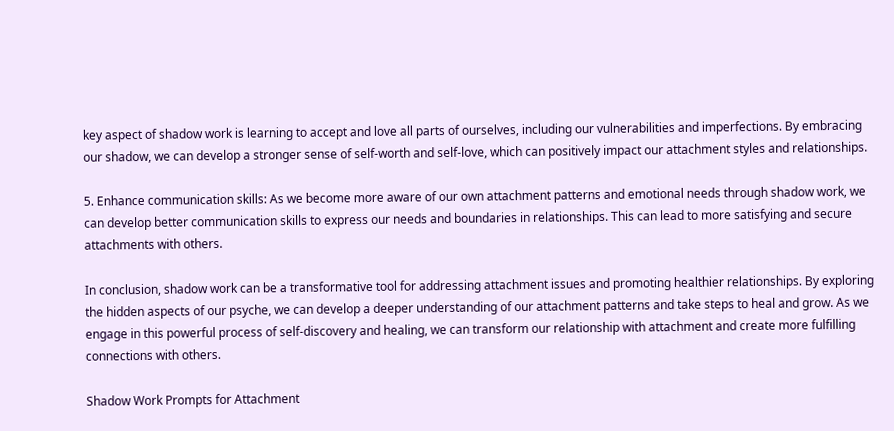key aspect of shadow work is learning to accept and love all parts of ourselves, including our vulnerabilities and imperfections. By embracing our shadow, we can develop a stronger sense of self-worth and self-love, which can positively impact our attachment styles and relationships.

5. Enhance communication skills: As we become more aware of our own attachment patterns and emotional needs through shadow work, we can develop better communication skills to express our needs and boundaries in relationships. This can lead to more satisfying and secure attachments with others.

In conclusion, shadow work can be a transformative tool for addressing attachment issues and promoting healthier relationships. By exploring the hidden aspects of our psyche, we can develop a deeper understanding of our attachment patterns and take steps to heal and grow. As we engage in this powerful process of self-discovery and healing, we can transform our relationship with attachment and create more fulfilling connections with others.

Shadow Work Prompts for Attachment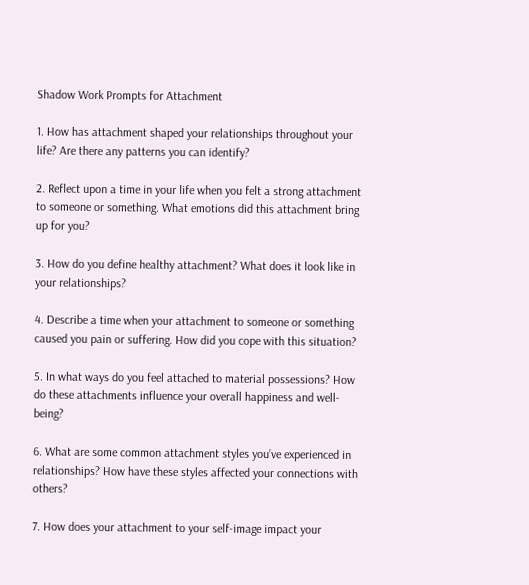Shadow Work Prompts for Attachment

1. How has attachment shaped your relationships throughout your life? Are there any patterns you can identify?

2. Reflect upon a time in your life when you felt a strong attachment to someone or something. What emotions did this attachment bring up for you?

3. How do you define healthy attachment? What does it look like in your relationships?

4. Describe a time when your attachment to someone or something caused you pain or suffering. How did you cope with this situation?

5. In what ways do you feel attached to material possessions? How do these attachments influence your overall happiness and well-being?

6. What are some common attachment styles you’ve experienced in relationships? How have these styles affected your connections with others?

7. How does your attachment to your self-image impact your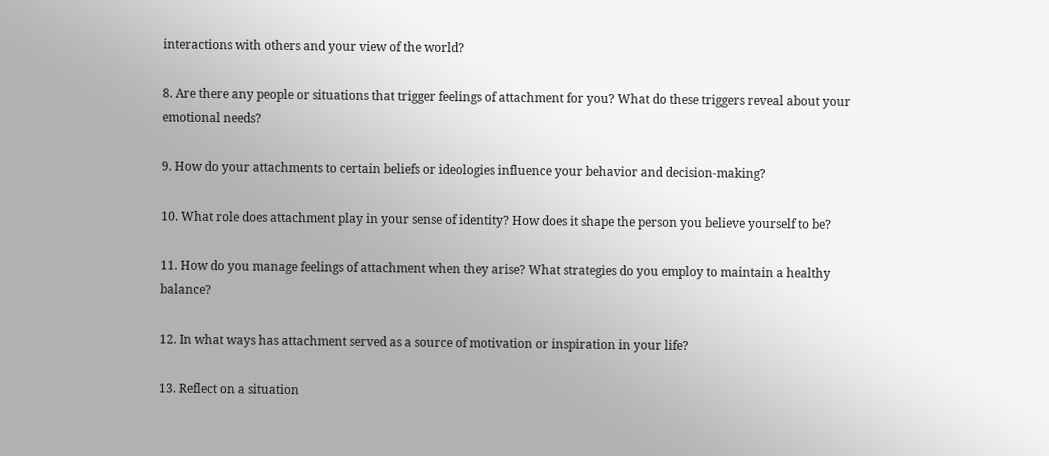interactions with others and your view of the world?

8. Are there any people or situations that trigger feelings of attachment for you? What do these triggers reveal about your emotional needs?

9. How do your attachments to certain beliefs or ideologies influence your behavior and decision-making?

10. What role does attachment play in your sense of identity? How does it shape the person you believe yourself to be?

11. How do you manage feelings of attachment when they arise? What strategies do you employ to maintain a healthy balance?

12. In what ways has attachment served as a source of motivation or inspiration in your life?

13. Reflect on a situation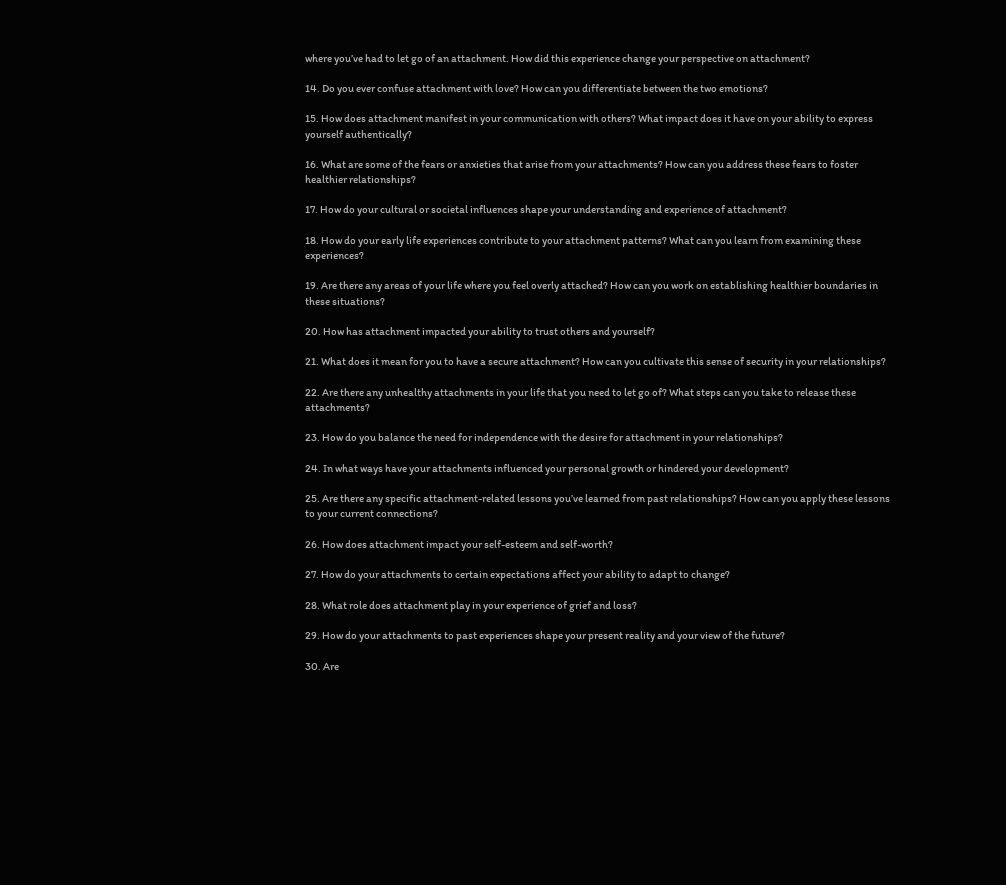where you’ve had to let go of an attachment. How did this experience change your perspective on attachment?

14. Do you ever confuse attachment with love? How can you differentiate between the two emotions?

15. How does attachment manifest in your communication with others? What impact does it have on your ability to express yourself authentically?

16. What are some of the fears or anxieties that arise from your attachments? How can you address these fears to foster healthier relationships?

17. How do your cultural or societal influences shape your understanding and experience of attachment?

18. How do your early life experiences contribute to your attachment patterns? What can you learn from examining these experiences?

19. Are there any areas of your life where you feel overly attached? How can you work on establishing healthier boundaries in these situations?

20. How has attachment impacted your ability to trust others and yourself?

21. What does it mean for you to have a secure attachment? How can you cultivate this sense of security in your relationships?

22. Are there any unhealthy attachments in your life that you need to let go of? What steps can you take to release these attachments?

23. How do you balance the need for independence with the desire for attachment in your relationships?

24. In what ways have your attachments influenced your personal growth or hindered your development?

25. Are there any specific attachment-related lessons you’ve learned from past relationships? How can you apply these lessons to your current connections?

26. How does attachment impact your self-esteem and self-worth?

27. How do your attachments to certain expectations affect your ability to adapt to change?

28. What role does attachment play in your experience of grief and loss?

29. How do your attachments to past experiences shape your present reality and your view of the future?

30. Are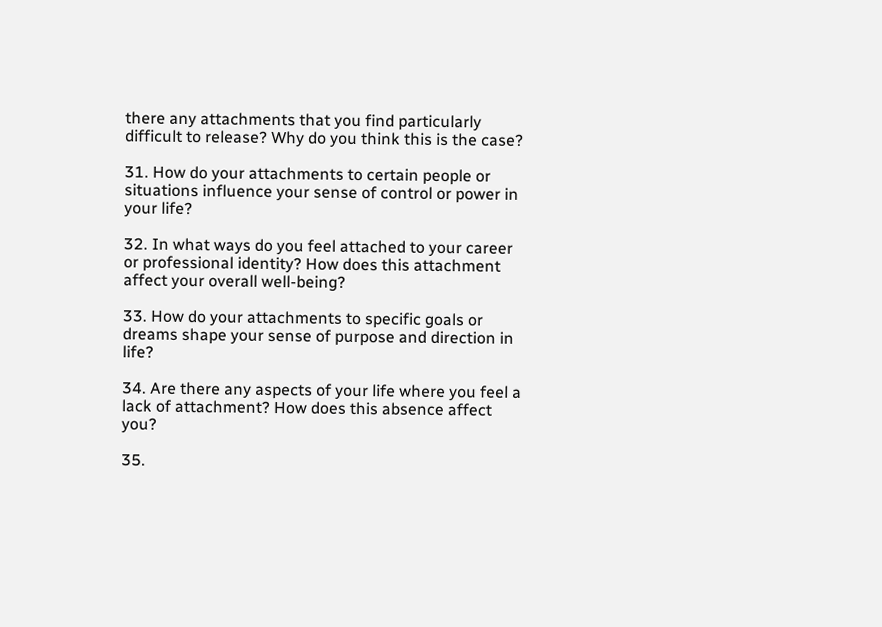there any attachments that you find particularly difficult to release? Why do you think this is the case?

31. How do your attachments to certain people or situations influence your sense of control or power in your life?

32. In what ways do you feel attached to your career or professional identity? How does this attachment affect your overall well-being?

33. How do your attachments to specific goals or dreams shape your sense of purpose and direction in life?

34. Are there any aspects of your life where you feel a lack of attachment? How does this absence affect you?

35.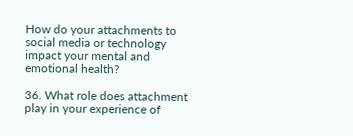How do your attachments to social media or technology impact your mental and emotional health?

36. What role does attachment play in your experience of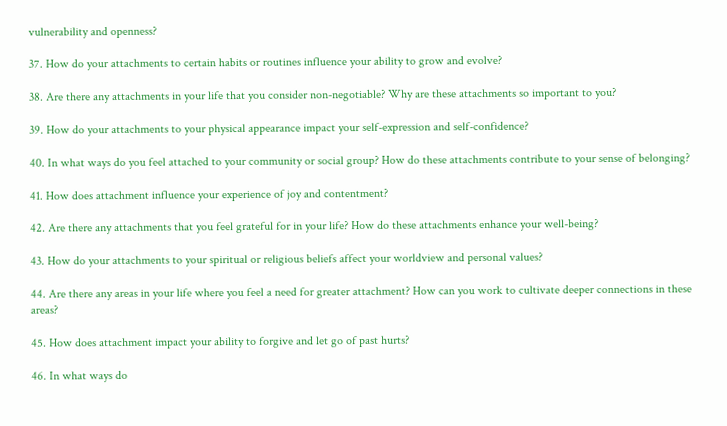vulnerability and openness?

37. How do your attachments to certain habits or routines influence your ability to grow and evolve?

38. Are there any attachments in your life that you consider non-negotiable? Why are these attachments so important to you?

39. How do your attachments to your physical appearance impact your self-expression and self-confidence?

40. In what ways do you feel attached to your community or social group? How do these attachments contribute to your sense of belonging?

41. How does attachment influence your experience of joy and contentment?

42. Are there any attachments that you feel grateful for in your life? How do these attachments enhance your well-being?

43. How do your attachments to your spiritual or religious beliefs affect your worldview and personal values?

44. Are there any areas in your life where you feel a need for greater attachment? How can you work to cultivate deeper connections in these areas?

45. How does attachment impact your ability to forgive and let go of past hurts?

46. In what ways do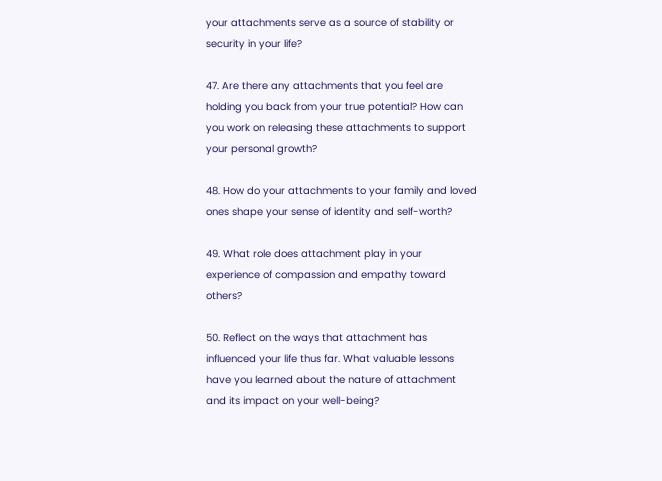your attachments serve as a source of stability or security in your life?

47. Are there any attachments that you feel are holding you back from your true potential? How can you work on releasing these attachments to support your personal growth?

48. How do your attachments to your family and loved ones shape your sense of identity and self-worth?

49. What role does attachment play in your experience of compassion and empathy toward others?

50. Reflect on the ways that attachment has influenced your life thus far. What valuable lessons have you learned about the nature of attachment and its impact on your well-being?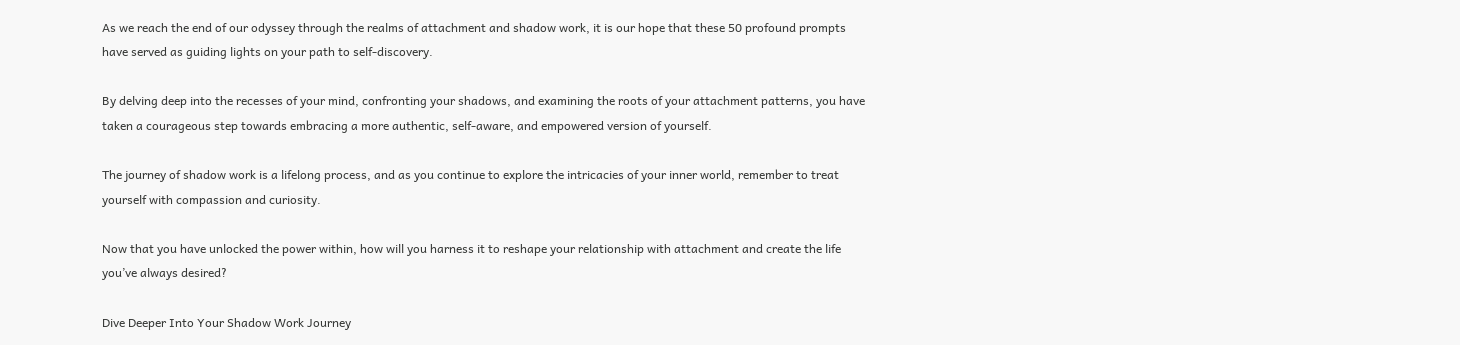As we reach the end of our odyssey through the realms of attachment and shadow work, it is our hope that these 50 profound prompts have served as guiding lights on your path to self-discovery.

By delving deep into the recesses of your mind, confronting your shadows, and examining the roots of your attachment patterns, you have taken a courageous step towards embracing a more authentic, self-aware, and empowered version of yourself.

The journey of shadow work is a lifelong process, and as you continue to explore the intricacies of your inner world, remember to treat yourself with compassion and curiosity.

Now that you have unlocked the power within, how will you harness it to reshape your relationship with attachment and create the life you’ve always desired?

Dive Deeper Into Your Shadow Work Journey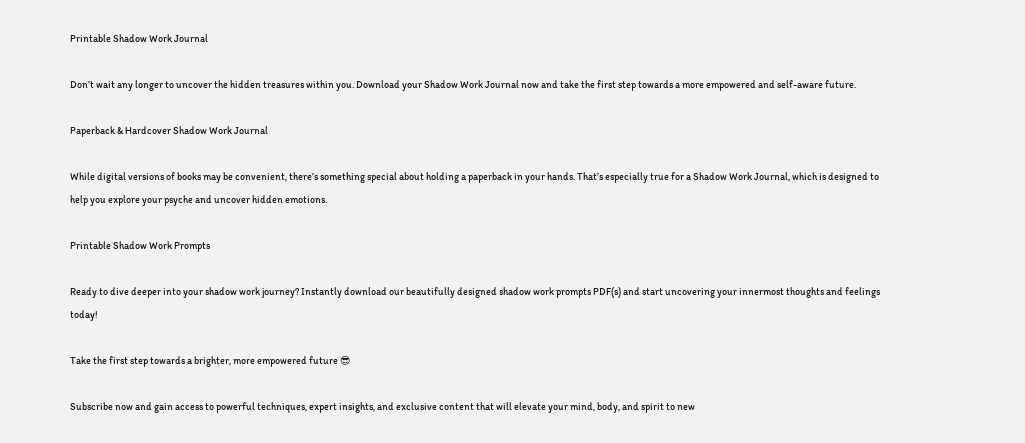Printable Shadow Work Journal

Don’t wait any longer to uncover the hidden treasures within you. Download your Shadow Work Journal now and take the first step towards a more empowered and self-aware future.

Paperback & Hardcover Shadow Work Journal

While digital versions of books may be convenient, there’s something special about holding a paperback in your hands. That’s especially true for a Shadow Work Journal, which is designed to help you explore your psyche and uncover hidden emotions.

Printable Shadow Work Prompts

Ready to dive deeper into your shadow work journey? Instantly download our beautifully designed shadow work prompts PDF(s) and start uncovering your innermost thoughts and feelings today!

Take the first step towards a brighter, more empowered future 😎

Subscribe now and gain access to powerful techniques, expert insights, and exclusive content that will elevate your mind, body, and spirit to new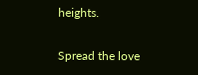heights.

Spread the love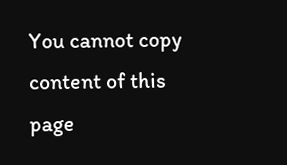You cannot copy content of this page